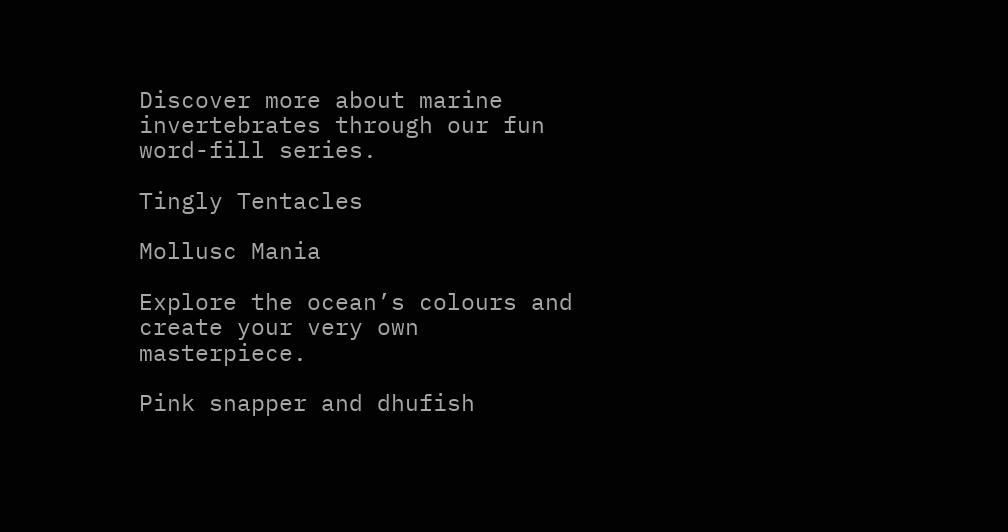Discover more about marine invertebrates through our fun word-fill series.

Tingly Tentacles

Mollusc Mania

Explore the ocean’s colours and create your very own masterpiece.

Pink snapper and dhufish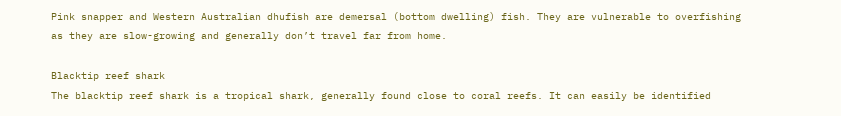Pink snapper and Western Australian dhufish are demersal (bottom dwelling) fish. They are vulnerable to overfishing as they are slow-growing and generally don’t travel far from home.

Blacktip reef shark
The blacktip reef shark is a tropical shark, generally found close to coral reefs. It can easily be identified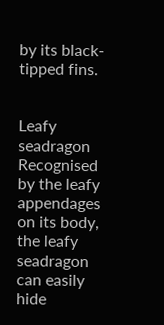by its black-tipped fins.


Leafy seadragon
Recognised by the leafy appendages on its body, the leafy seadragon can easily hide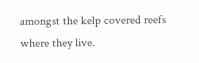amongst the kelp covered reefs where they live.